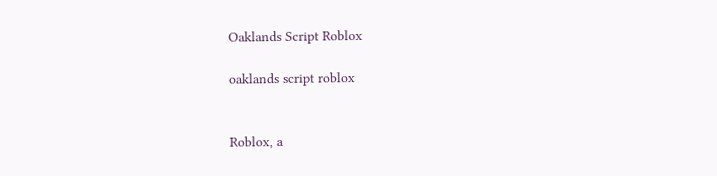Oaklands Script Roblox

oaklands script roblox


Roblox, a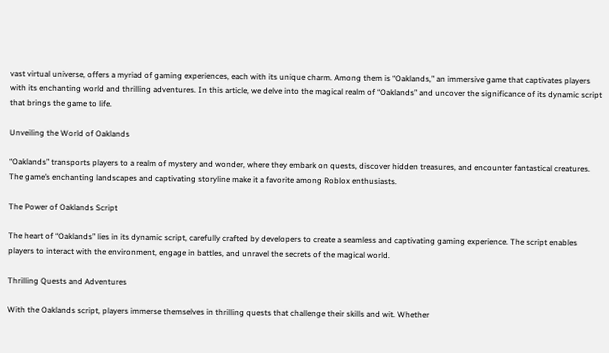vast virtual universe, offers a myriad of gaming experiences, each with its unique charm. Among them is “Oaklands,” an immersive game that captivates players with its enchanting world and thrilling adventures. In this article, we delve into the magical realm of “Oaklands” and uncover the significance of its dynamic script that brings the game to life.

Unveiling the World of Oaklands

“Oaklands” transports players to a realm of mystery and wonder, where they embark on quests, discover hidden treasures, and encounter fantastical creatures. The game’s enchanting landscapes and captivating storyline make it a favorite among Roblox enthusiasts.

The Power of Oaklands Script

The heart of “Oaklands” lies in its dynamic script, carefully crafted by developers to create a seamless and captivating gaming experience. The script enables players to interact with the environment, engage in battles, and unravel the secrets of the magical world.

Thrilling Quests and Adventures

With the Oaklands script, players immerse themselves in thrilling quests that challenge their skills and wit. Whether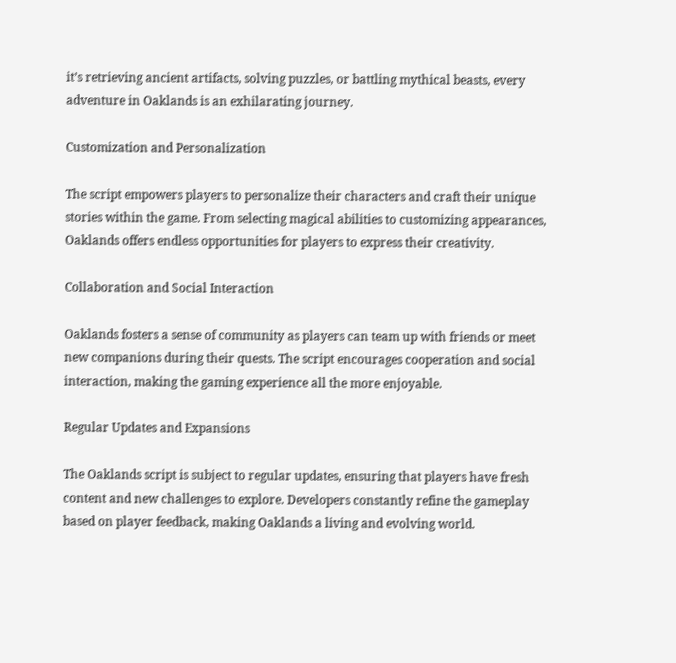it’s retrieving ancient artifacts, solving puzzles, or battling mythical beasts, every adventure in Oaklands is an exhilarating journey.

Customization and Personalization

The script empowers players to personalize their characters and craft their unique stories within the game. From selecting magical abilities to customizing appearances, Oaklands offers endless opportunities for players to express their creativity.

Collaboration and Social Interaction

Oaklands fosters a sense of community as players can team up with friends or meet new companions during their quests. The script encourages cooperation and social interaction, making the gaming experience all the more enjoyable.

Regular Updates and Expansions

The Oaklands script is subject to regular updates, ensuring that players have fresh content and new challenges to explore. Developers constantly refine the gameplay based on player feedback, making Oaklands a living and evolving world.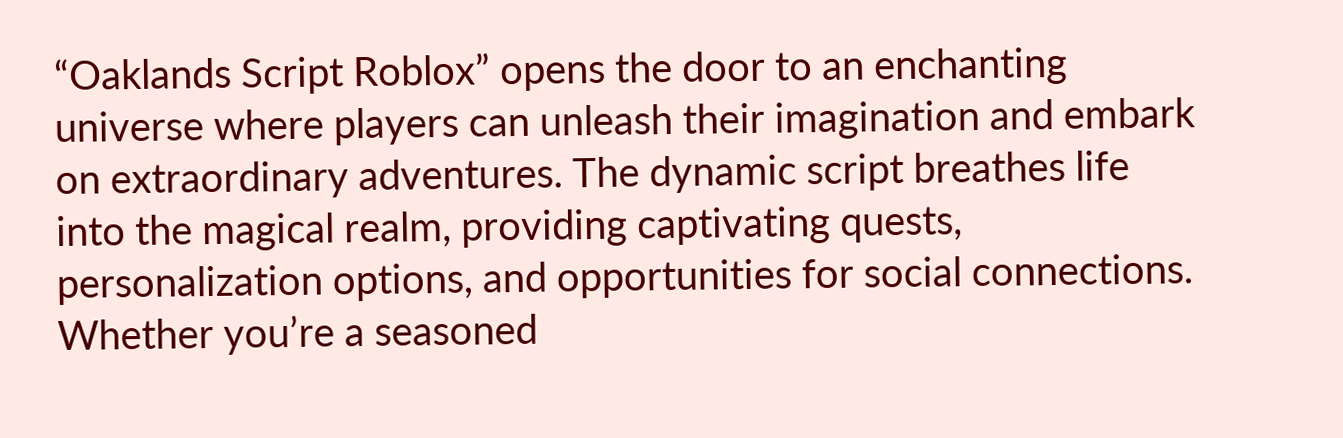“Oaklands Script Roblox” opens the door to an enchanting universe where players can unleash their imagination and embark on extraordinary adventures. The dynamic script breathes life into the magical realm, providing captivating quests, personalization options, and opportunities for social connections. Whether you’re a seasoned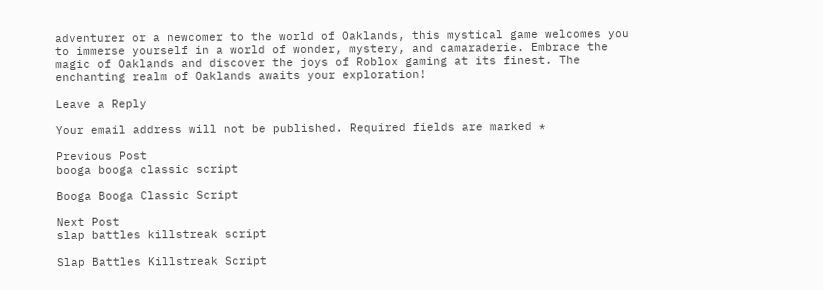adventurer or a newcomer to the world of Oaklands, this mystical game welcomes you to immerse yourself in a world of wonder, mystery, and camaraderie. Embrace the magic of Oaklands and discover the joys of Roblox gaming at its finest. The enchanting realm of Oaklands awaits your exploration!

Leave a Reply

Your email address will not be published. Required fields are marked *

Previous Post
booga booga classic script

Booga Booga Classic Script

Next Post
slap battles killstreak script

Slap Battles Killstreak Script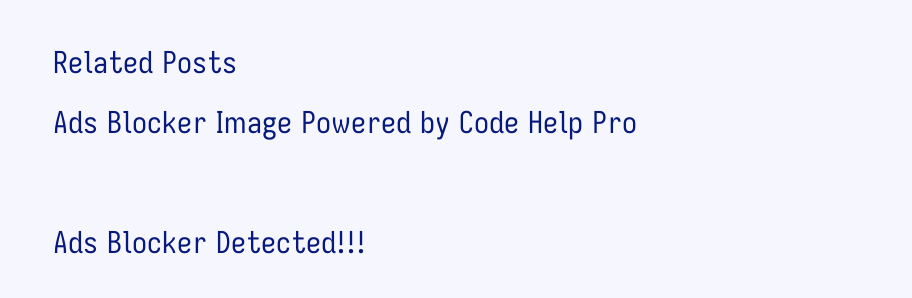Related Posts
Ads Blocker Image Powered by Code Help Pro

Ads Blocker Detected!!!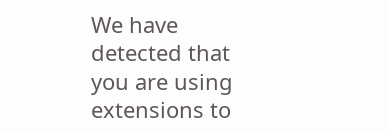We have detected that you are using extensions to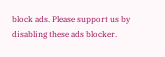block ads. Please support us by disabling these ads blocker.